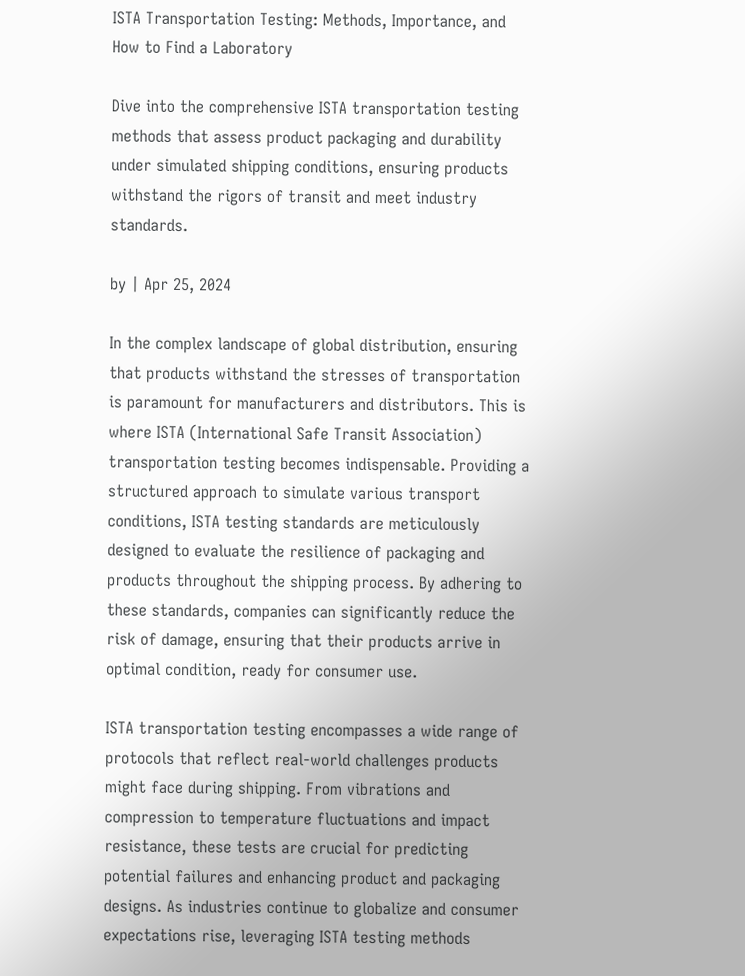ISTA Transportation Testing: Methods, Importance, and How to Find a Laboratory

Dive into the comprehensive ISTA transportation testing methods that assess product packaging and durability under simulated shipping conditions, ensuring products withstand the rigors of transit and meet industry standards.

by | Apr 25, 2024

In the complex landscape of global distribution, ensuring that products withstand the stresses of transportation is paramount for manufacturers and distributors. This is where ISTA (International Safe Transit Association) transportation testing becomes indispensable. Providing a structured approach to simulate various transport conditions, ISTA testing standards are meticulously designed to evaluate the resilience of packaging and products throughout the shipping process. By adhering to these standards, companies can significantly reduce the risk of damage, ensuring that their products arrive in optimal condition, ready for consumer use.

ISTA transportation testing encompasses a wide range of protocols that reflect real-world challenges products might face during shipping. From vibrations and compression to temperature fluctuations and impact resistance, these tests are crucial for predicting potential failures and enhancing product and packaging designs. As industries continue to globalize and consumer expectations rise, leveraging ISTA testing methods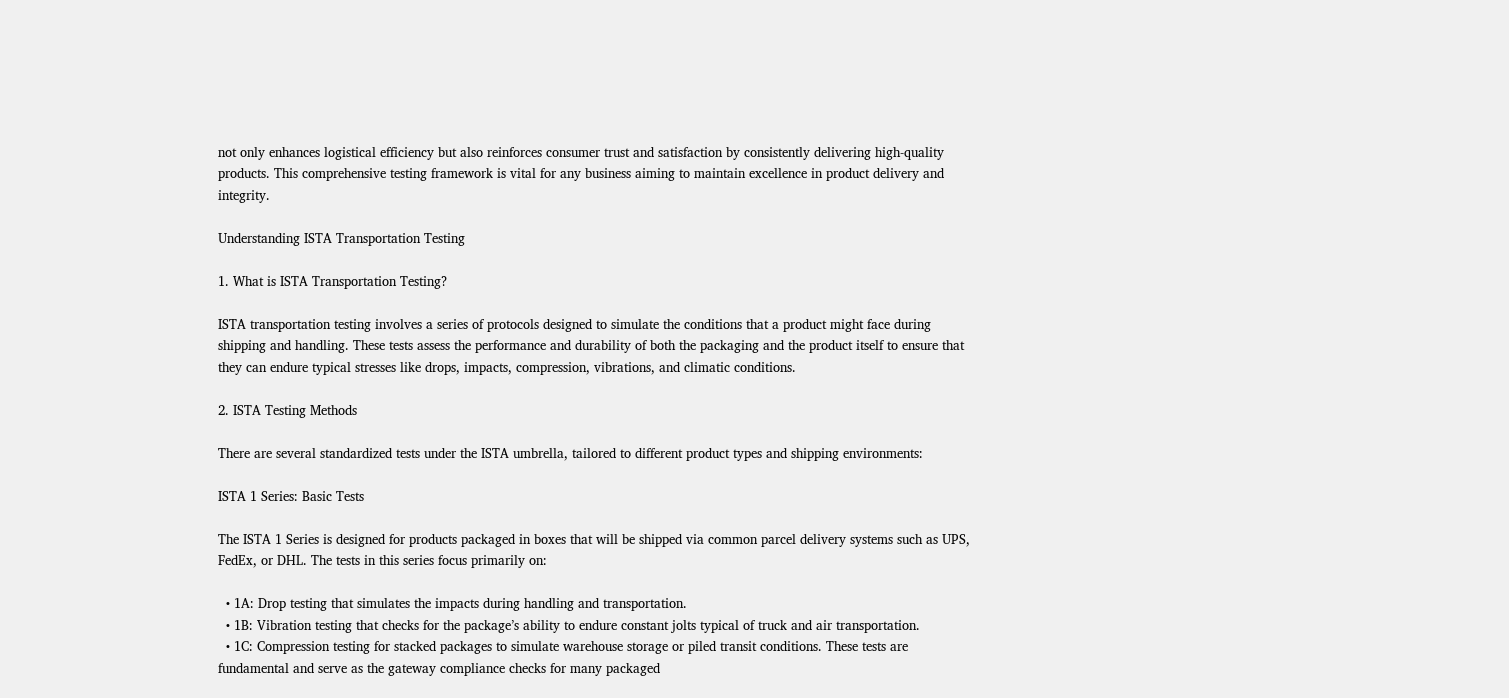not only enhances logistical efficiency but also reinforces consumer trust and satisfaction by consistently delivering high-quality products. This comprehensive testing framework is vital for any business aiming to maintain excellence in product delivery and integrity.

Understanding ISTA Transportation Testing

1. What is ISTA Transportation Testing?

ISTA transportation testing involves a series of protocols designed to simulate the conditions that a product might face during shipping and handling. These tests assess the performance and durability of both the packaging and the product itself to ensure that they can endure typical stresses like drops, impacts, compression, vibrations, and climatic conditions.

2. ISTA Testing Methods

There are several standardized tests under the ISTA umbrella, tailored to different product types and shipping environments:

ISTA 1 Series: Basic Tests

The ISTA 1 Series is designed for products packaged in boxes that will be shipped via common parcel delivery systems such as UPS, FedEx, or DHL. The tests in this series focus primarily on:

  • 1A: Drop testing that simulates the impacts during handling and transportation.
  • 1B: Vibration testing that checks for the package’s ability to endure constant jolts typical of truck and air transportation.
  • 1C: Compression testing for stacked packages to simulate warehouse storage or piled transit conditions. These tests are fundamental and serve as the gateway compliance checks for many packaged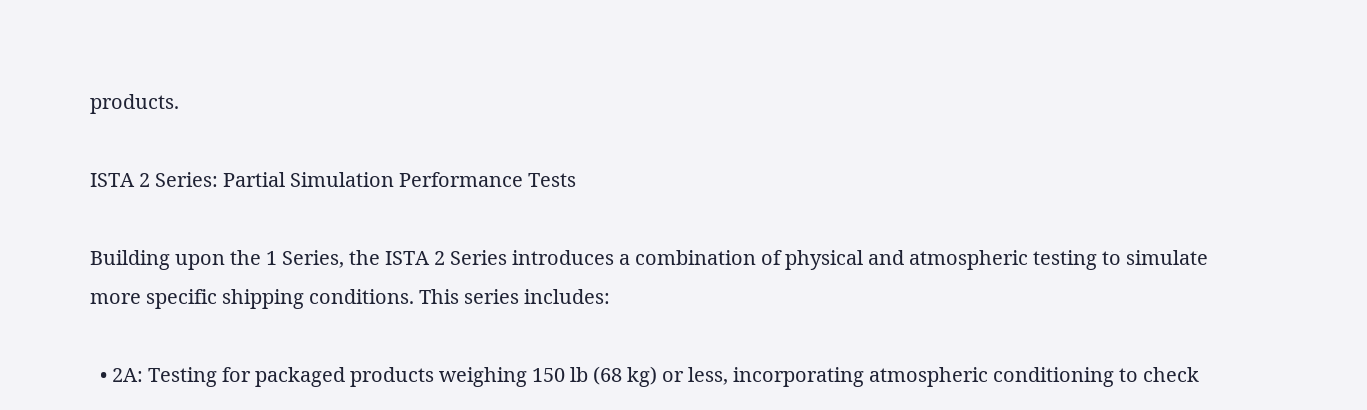products.

ISTA 2 Series: Partial Simulation Performance Tests

Building upon the 1 Series, the ISTA 2 Series introduces a combination of physical and atmospheric testing to simulate more specific shipping conditions. This series includes:

  • 2A: Testing for packaged products weighing 150 lb (68 kg) or less, incorporating atmospheric conditioning to check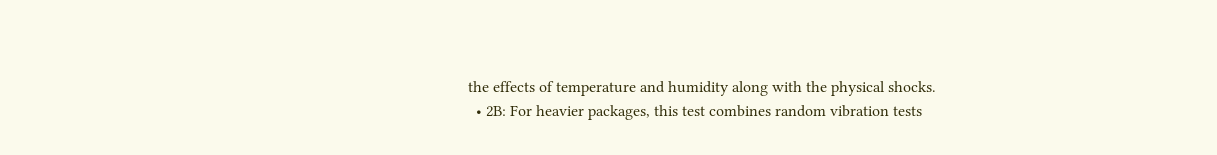the effects of temperature and humidity along with the physical shocks.
  • 2B: For heavier packages, this test combines random vibration tests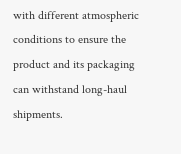with different atmospheric conditions to ensure the product and its packaging can withstand long-haul shipments.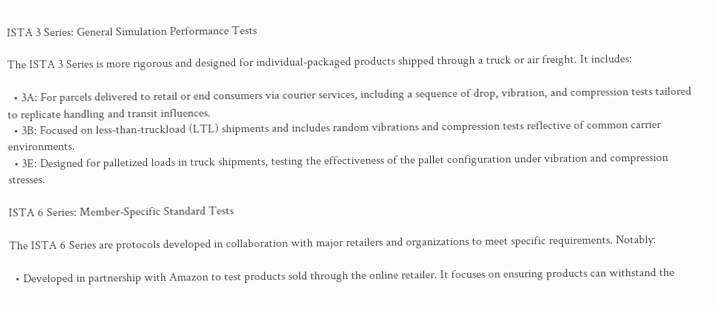ISTA 3 Series: General Simulation Performance Tests

The ISTA 3 Series is more rigorous and designed for individual-packaged products shipped through a truck or air freight. It includes:

  • 3A: For parcels delivered to retail or end consumers via courier services, including a sequence of drop, vibration, and compression tests tailored to replicate handling and transit influences.
  • 3B: Focused on less-than-truckload (LTL) shipments and includes random vibrations and compression tests reflective of common carrier environments.
  • 3E: Designed for palletized loads in truck shipments, testing the effectiveness of the pallet configuration under vibration and compression stresses.

ISTA 6 Series: Member-Specific Standard Tests

The ISTA 6 Series are protocols developed in collaboration with major retailers and organizations to meet specific requirements. Notably:

  • Developed in partnership with Amazon to test products sold through the online retailer. It focuses on ensuring products can withstand the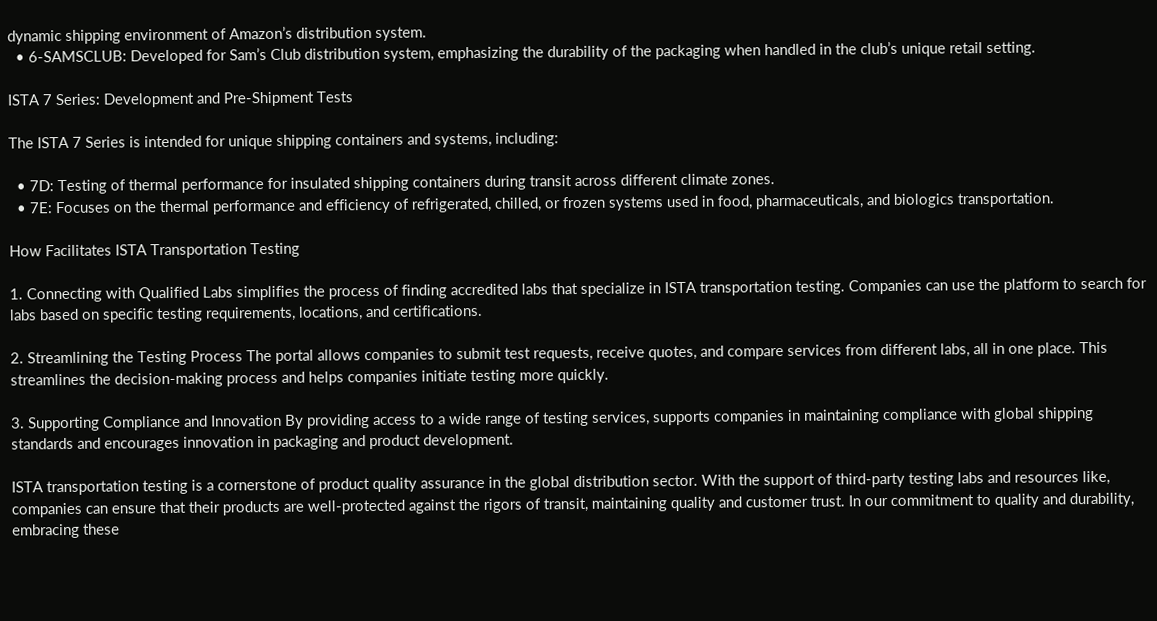dynamic shipping environment of Amazon’s distribution system.
  • 6-SAMSCLUB: Developed for Sam’s Club distribution system, emphasizing the durability of the packaging when handled in the club’s unique retail setting.

ISTA 7 Series: Development and Pre-Shipment Tests

The ISTA 7 Series is intended for unique shipping containers and systems, including:

  • 7D: Testing of thermal performance for insulated shipping containers during transit across different climate zones.
  • 7E: Focuses on the thermal performance and efficiency of refrigerated, chilled, or frozen systems used in food, pharmaceuticals, and biologics transportation.

How Facilitates ISTA Transportation Testing

1. Connecting with Qualified Labs simplifies the process of finding accredited labs that specialize in ISTA transportation testing. Companies can use the platform to search for labs based on specific testing requirements, locations, and certifications.

2. Streamlining the Testing Process The portal allows companies to submit test requests, receive quotes, and compare services from different labs, all in one place. This streamlines the decision-making process and helps companies initiate testing more quickly.

3. Supporting Compliance and Innovation By providing access to a wide range of testing services, supports companies in maintaining compliance with global shipping standards and encourages innovation in packaging and product development.

ISTA transportation testing is a cornerstone of product quality assurance in the global distribution sector. With the support of third-party testing labs and resources like, companies can ensure that their products are well-protected against the rigors of transit, maintaining quality and customer trust. In our commitment to quality and durability, embracing these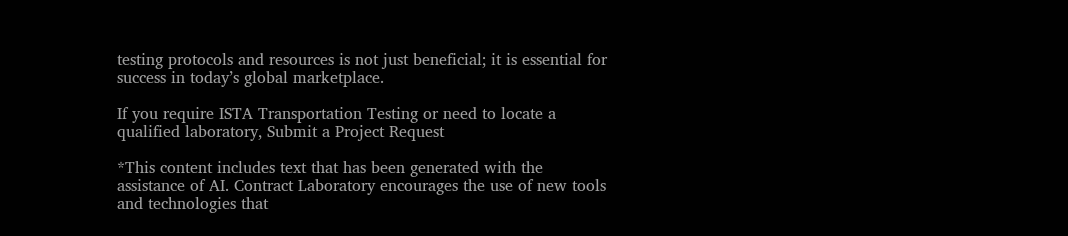testing protocols and resources is not just beneficial; it is essential for success in today’s global marketplace.

If you require ISTA Transportation Testing or need to locate a qualified laboratory, Submit a Project Request

*This content includes text that has been generated with the assistance of AI. Contract Laboratory encourages the use of new tools and technologies that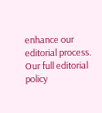enhance our editorial process. Our full editorial policy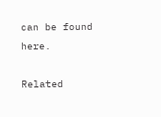can be found here.

Related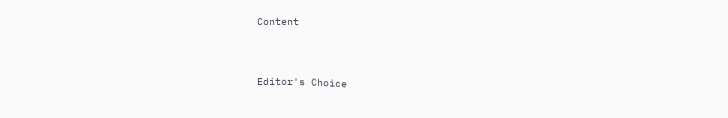Content


Editor's Choice